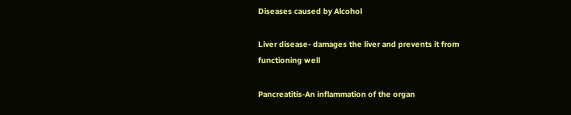Diseases caused by Alcohol

Liver disease- damages the liver and prevents it from functioning well

Pancreatitis-An inflammation of the organ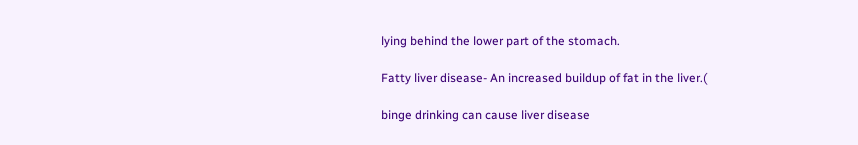lying behind the lower part of the stomach.

Fatty liver disease- An increased buildup of fat in the liver.(

binge drinking can cause liver disease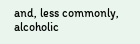and, less commonly, alcoholic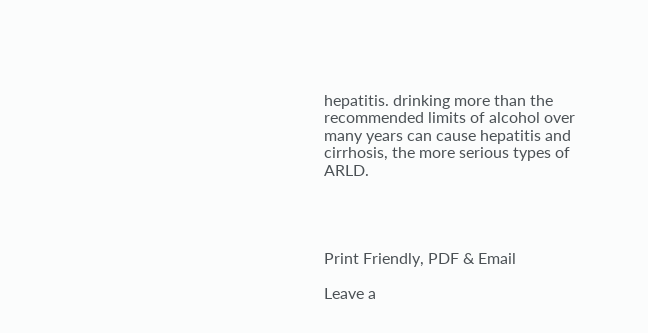hepatitis. drinking more than the recommended limits of alcohol over many years can cause hepatitis and cirrhosis, the more serious types of ARLD.




Print Friendly, PDF & Email

Leave a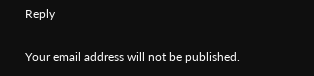Reply

Your email address will not be published.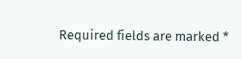Required fields are marked *